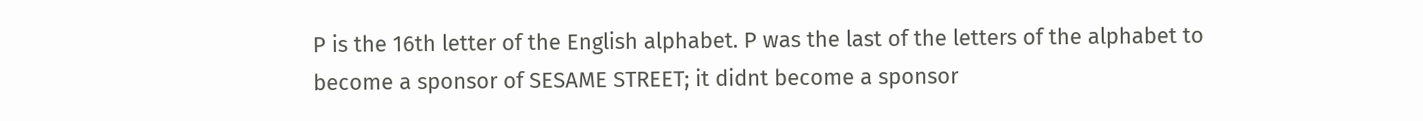P is the 16th letter of the English alphabet. P was the last of the letters of the alphabet to become a sponsor of SESAME STREET; it didnt become a sponsor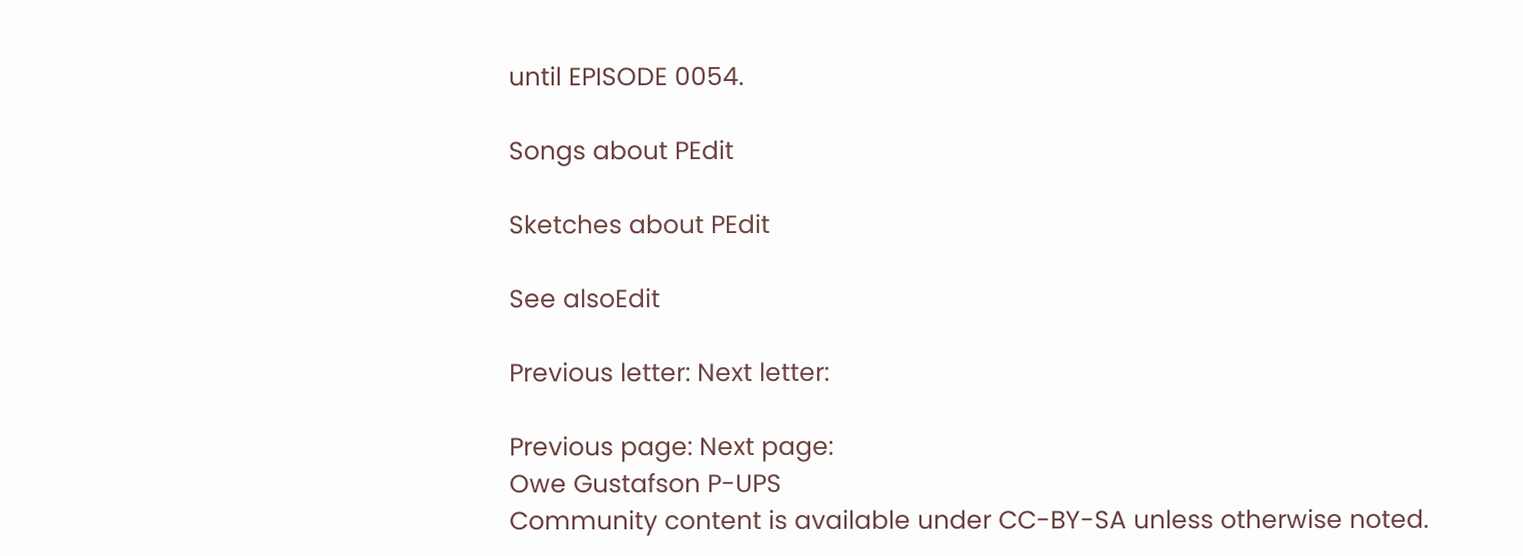until EPISODE 0054.

Songs about PEdit

Sketches about PEdit

See alsoEdit

Previous letter: Next letter:

Previous page: Next page:
Owe Gustafson P-UPS
Community content is available under CC-BY-SA unless otherwise noted.